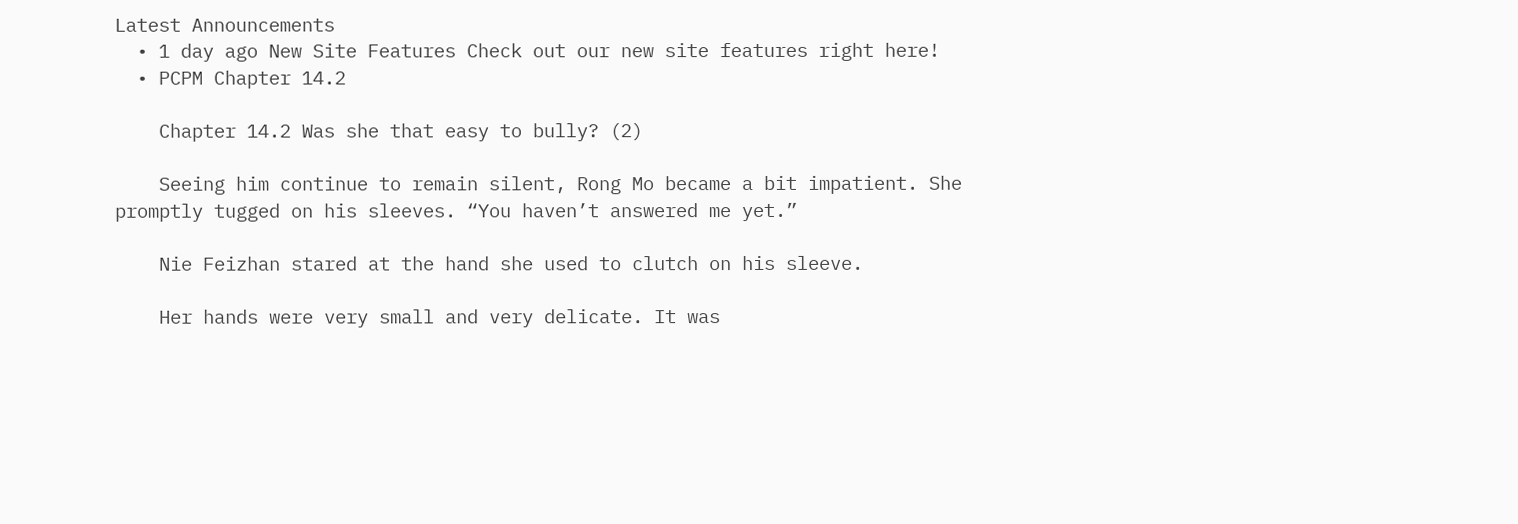Latest Announcements
  • 1 day ago New Site Features Check out our new site features right here!
  • PCPM Chapter 14.2

    Chapter 14.2 Was she that easy to bully? (2)

    Seeing him continue to remain silent, Rong Mo became a bit impatient. She promptly tugged on his sleeves. “You haven’t answered me yet.”

    Nie Feizhan stared at the hand she used to clutch on his sleeve.

    Her hands were very small and very delicate. It was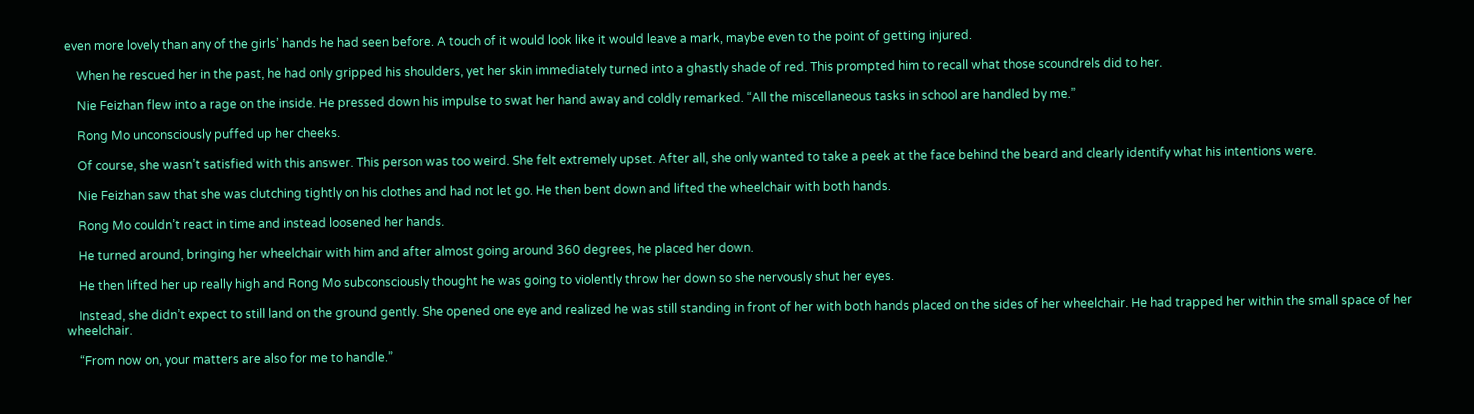even more lovely than any of the girls’ hands he had seen before. A touch of it would look like it would leave a mark, maybe even to the point of getting injured.

    When he rescued her in the past, he had only gripped his shoulders, yet her skin immediately turned into a ghastly shade of red. This prompted him to recall what those scoundrels did to her.

    Nie Feizhan flew into a rage on the inside. He pressed down his impulse to swat her hand away and coldly remarked. “All the miscellaneous tasks in school are handled by me.”

    Rong Mo unconsciously puffed up her cheeks.

    Of course, she wasn’t satisfied with this answer. This person was too weird. She felt extremely upset. After all, she only wanted to take a peek at the face behind the beard and clearly identify what his intentions were.

    Nie Feizhan saw that she was clutching tightly on his clothes and had not let go. He then bent down and lifted the wheelchair with both hands.

    Rong Mo couldn’t react in time and instead loosened her hands.

    He turned around, bringing her wheelchair with him and after almost going around 360 degrees, he placed her down.

    He then lifted her up really high and Rong Mo subconsciously thought he was going to violently throw her down so she nervously shut her eyes.

    Instead, she didn’t expect to still land on the ground gently. She opened one eye and realized he was still standing in front of her with both hands placed on the sides of her wheelchair. He had trapped her within the small space of her wheelchair.

    “From now on, your matters are also for me to handle.”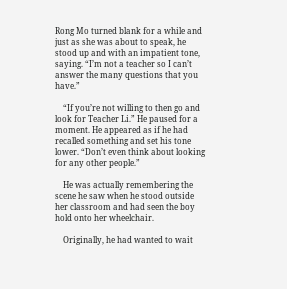Rong Mo turned blank for a while and just as she was about to speak, he stood up and with an impatient tone, saying. “I’m not a teacher so I can’t answer the many questions that you have.”

    “If you’re not willing to then go and look for Teacher Li.” He paused for a moment. He appeared as if he had recalled something and set his tone lower. “Don’t even think about looking for any other people.”

    He was actually remembering the scene he saw when he stood outside her classroom and had seen the boy hold onto her wheelchair.

    Originally, he had wanted to wait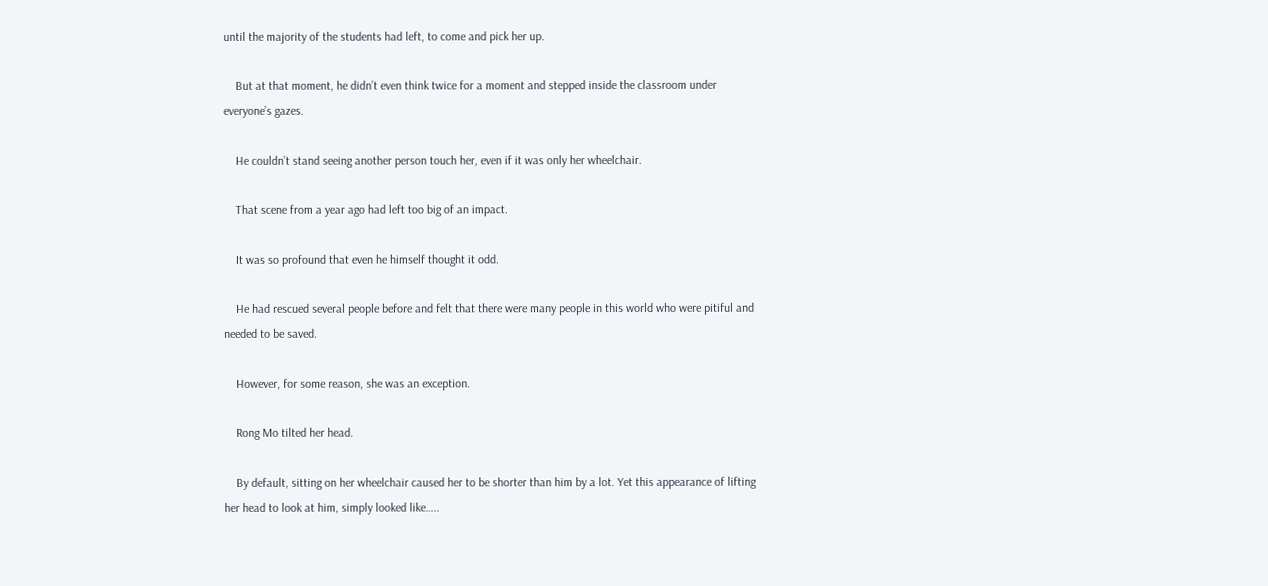until the majority of the students had left, to come and pick her up.

    But at that moment, he didn’t even think twice for a moment and stepped inside the classroom under everyone’s gazes.

    He couldn’t stand seeing another person touch her, even if it was only her wheelchair.

    That scene from a year ago had left too big of an impact.

    It was so profound that even he himself thought it odd.

    He had rescued several people before and felt that there were many people in this world who were pitiful and needed to be saved.

    However, for some reason, she was an exception.

    Rong Mo tilted her head.

    By default, sitting on her wheelchair caused her to be shorter than him by a lot. Yet this appearance of lifting her head to look at him, simply looked like…..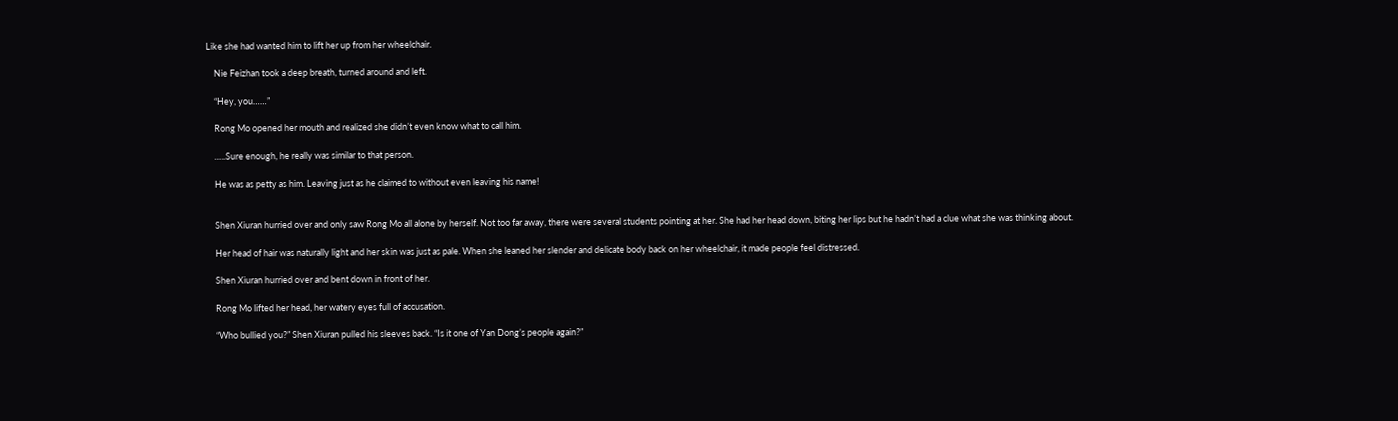Like she had wanted him to lift her up from her wheelchair.

    Nie Feizhan took a deep breath, turned around and left.

    “Hey, you……”

    Rong Mo opened her mouth and realized she didn’t even know what to call him.

    …..Sure enough, he really was similar to that person.

    He was as petty as him. Leaving just as he claimed to without even leaving his name!


    Shen Xiuran hurried over and only saw Rong Mo all alone by herself. Not too far away, there were several students pointing at her. She had her head down, biting her lips but he hadn’t had a clue what she was thinking about.

    Her head of hair was naturally light and her skin was just as pale. When she leaned her slender and delicate body back on her wheelchair, it made people feel distressed.

    Shen Xiuran hurried over and bent down in front of her.

    Rong Mo lifted her head, her watery eyes full of accusation.

    “Who bullied you?” Shen Xiuran pulled his sleeves back. “Is it one of Yan Dong’s people again?”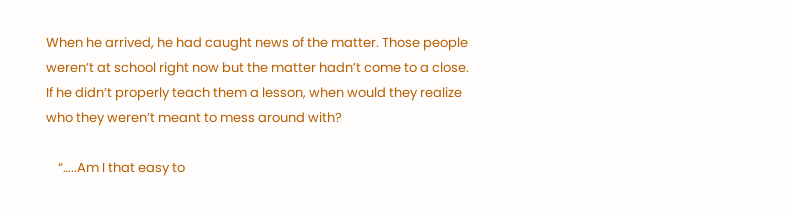When he arrived, he had caught news of the matter. Those people weren’t at school right now but the matter hadn’t come to a close. If he didn’t properly teach them a lesson, when would they realize who they weren’t meant to mess around with?

    “…..Am I that easy to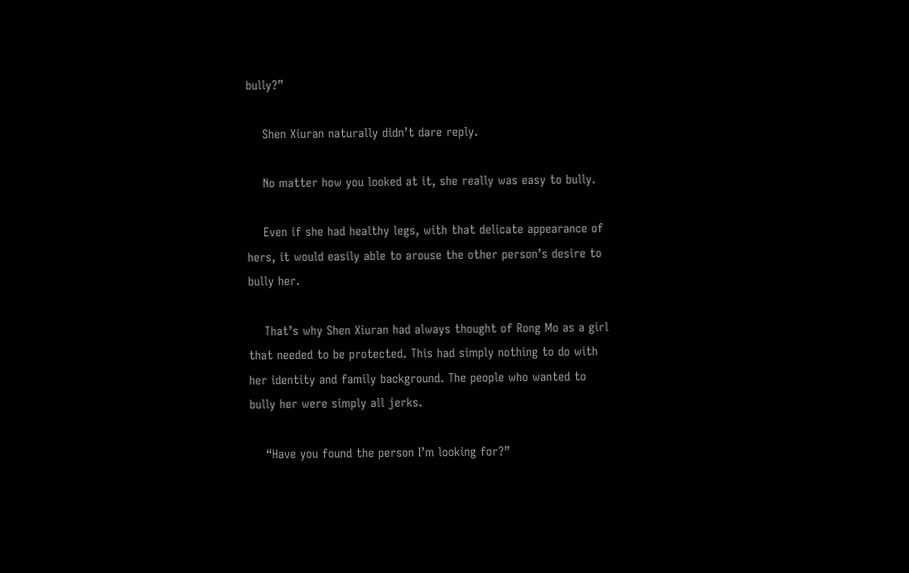bully?”

    Shen Xiuran naturally didn’t dare reply.

    No matter how you looked at it, she really was easy to bully.

    Even if she had healthy legs, with that delicate appearance of hers, it would easily able to arouse the other person’s desire to bully her.

    That’s why Shen Xiuran had always thought of Rong Mo as a girl that needed to be protected. This had simply nothing to do with her identity and family background. The people who wanted to bully her were simply all jerks.

    “Have you found the person I’m looking for?”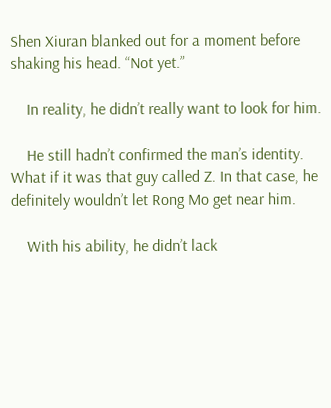Shen Xiuran blanked out for a moment before shaking his head. “Not yet.”

    In reality, he didn’t really want to look for him.

    He still hadn’t confirmed the man’s identity. What if it was that guy called Z. In that case, he definitely wouldn’t let Rong Mo get near him.

    With his ability, he didn’t lack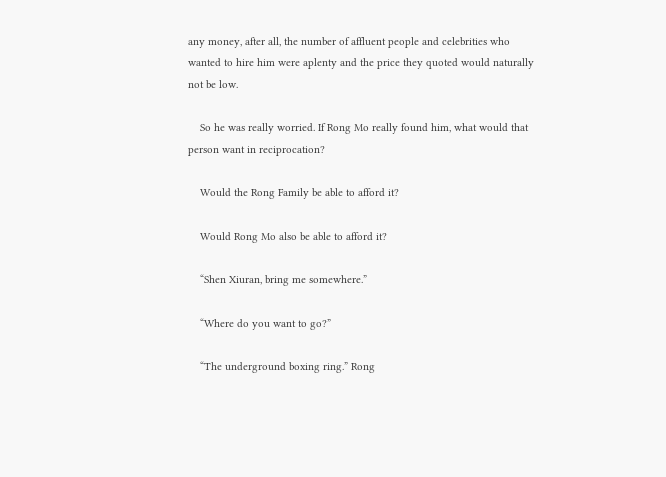any money, after all, the number of affluent people and celebrities who wanted to hire him were aplenty and the price they quoted would naturally not be low.

    So he was really worried. If Rong Mo really found him, what would that person want in reciprocation?

    Would the Rong Family be able to afford it?

    Would Rong Mo also be able to afford it?

    “Shen Xiuran, bring me somewhere.”

    “Where do you want to go?”

    “The underground boxing ring.” Rong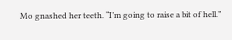Mo gnashed her teeth. “I’m going to raise a bit of hell.”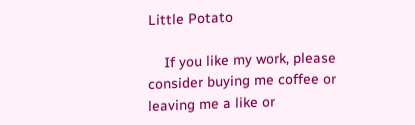Little Potato

    If you like my work, please consider buying me coffee or leaving me a like or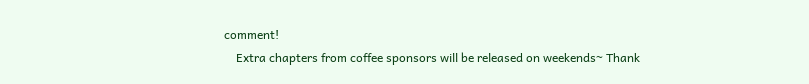comment!
    Extra chapters from coffee sponsors will be released on weekends~ Thank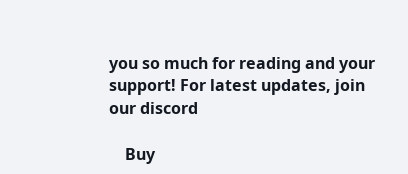you so much for reading and your support! For latest updates, join our discord

    Buy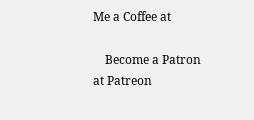Me a Coffee at

    Become a Patron at Patreon